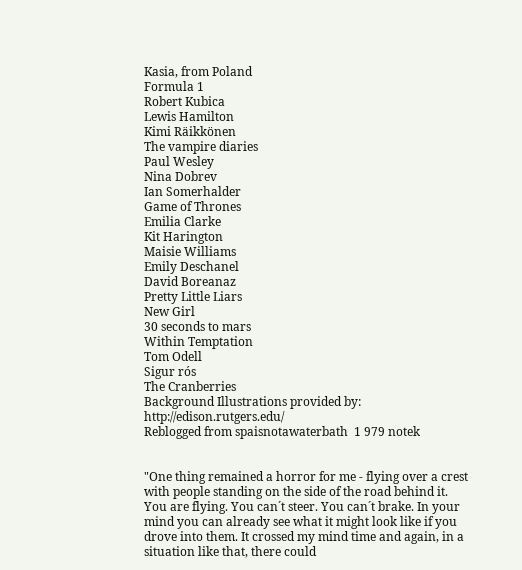Kasia, from Poland
Formula 1
Robert Kubica
Lewis Hamilton
Kimi Räikkönen
The vampire diaries
Paul Wesley
Nina Dobrev
Ian Somerhalder
Game of Thrones
Emilia Clarke
Kit Harington
Maisie Williams
Emily Deschanel
David Boreanaz
Pretty Little Liars
New Girl
30 seconds to mars
Within Temptation
Tom Odell
Sigur rós
The Cranberries
Background Illustrations provided by: http://edison.rutgers.edu/
Reblogged from spaisnotawaterbath  1 979 notek


"One thing remained a horror for me - flying over a crest with people standing on the side of the road behind it. You are flying. You can´t steer. You can´t brake. In your mind you can already see what it might look like if you drove into them. It crossed my mind time and again, in a situation like that, there could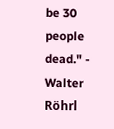be 30 people dead." - Walter Röhrl